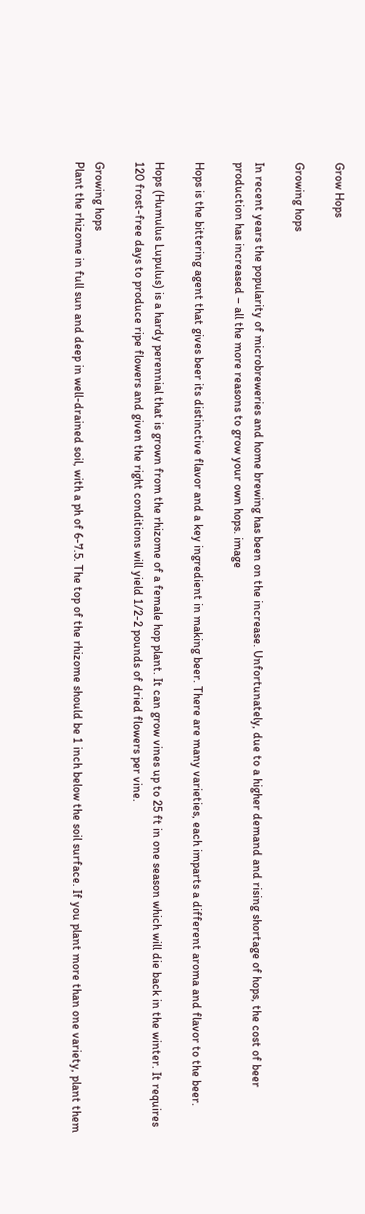Grow Hops

Growing hops

In recent years the popularity of microbreweries and home brewing has been on the increase. Unfortunately, due to a higher demand and rising shortage of hops, the cost of beer production has increased – all the more reasons to grow your own hops. image

Hops is the bittering agent that gives beer its distinctive flavor and a key ingredient in making beer. There are many varieties, each imparts a different aroma and flavor to the beer.

Hops (Humulus Lupulus) is a hardy perennial that is grown from the rhizome of a female hop plant. It can grow vines up to 25 ft in one season which will die back in the winter. It requires 120 frost-free days to produce ripe flowers and given the right conditions will yield 1/2-2 pounds of dried flowers per vine.

Growing hops
Plant the rhizome in full sun and deep in well-drained soil, with a ph of 6-7.5. The top of the rhizome should be 1 inch below the soil surface. If you plant more than one variety, plant them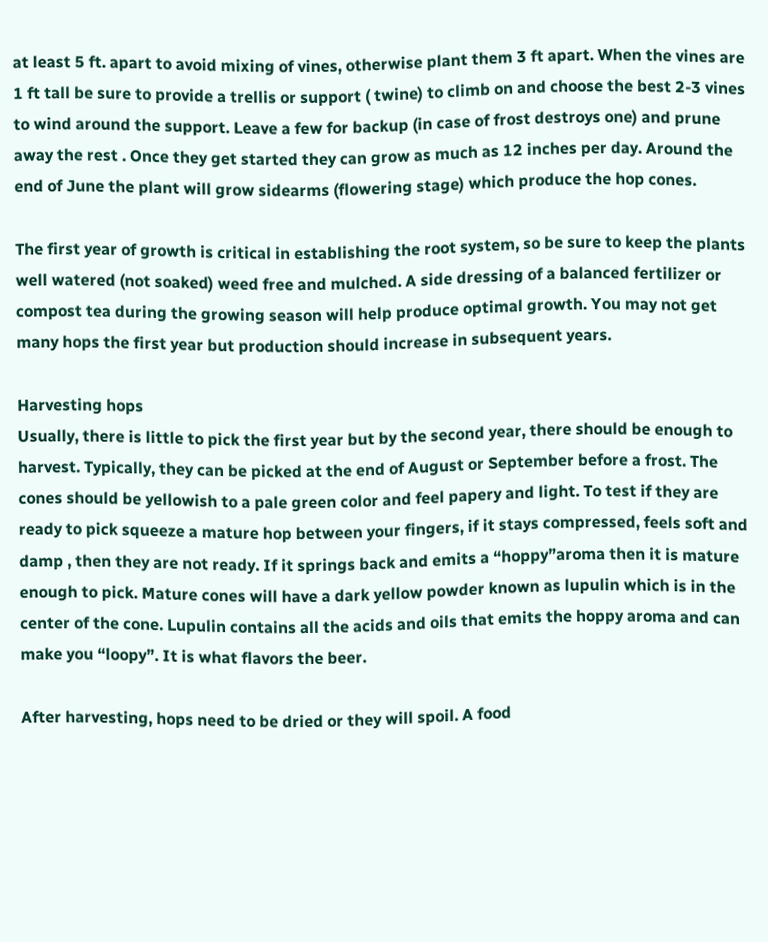at least 5 ft. apart to avoid mixing of vines, otherwise plant them 3 ft apart. When the vines are 1 ft tall be sure to provide a trellis or support ( twine) to climb on and choose the best 2-3 vines to wind around the support. Leave a few for backup (in case of frost destroys one) and prune away the rest . Once they get started they can grow as much as 12 inches per day. Around the end of June the plant will grow sidearms (flowering stage) which produce the hop cones.

The first year of growth is critical in establishing the root system, so be sure to keep the plants well watered (not soaked) weed free and mulched. A side dressing of a balanced fertilizer or compost tea during the growing season will help produce optimal growth. You may not get many hops the first year but production should increase in subsequent years.

Harvesting hops
Usually, there is little to pick the first year but by the second year, there should be enough to harvest. Typically, they can be picked at the end of August or September before a frost. The cones should be yellowish to a pale green color and feel papery and light. To test if they are ready to pick squeeze a mature hop between your fingers, if it stays compressed, feels soft and damp , then they are not ready. If it springs back and emits a “hoppy”aroma then it is mature enough to pick. Mature cones will have a dark yellow powder known as lupulin which is in the center of the cone. Lupulin contains all the acids and oils that emits the hoppy aroma and can make you “loopy”. It is what flavors the beer.

After harvesting, hops need to be dried or they will spoil. A food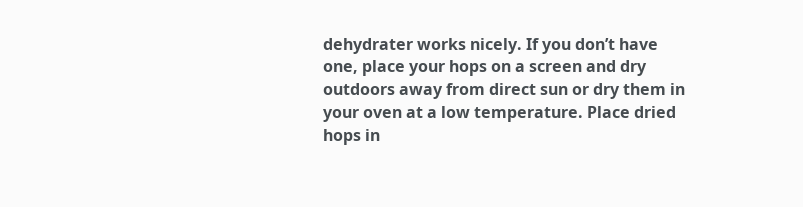dehydrater works nicely. If you don’t have one, place your hops on a screen and dry outdoors away from direct sun or dry them in your oven at a low temperature. Place dried hops in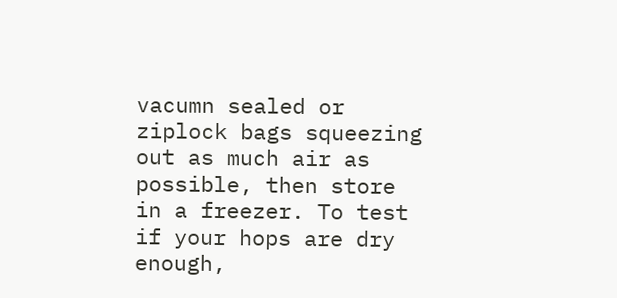vacumn sealed or ziplock bags squeezing out as much air as possible, then store in a freezer. To test if your hops are dry enough,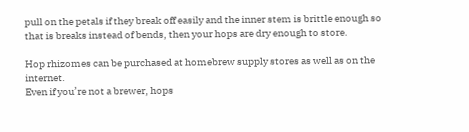pull on the petals if they break off easily and the inner stem is brittle enough so that is breaks instead of bends, then your hops are dry enough to store.

Hop rhizomes can be purchased at homebrew supply stores as well as on the internet.
Even if you’re not a brewer, hops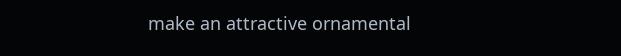make an attractive ornamental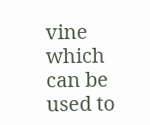vine which can be used to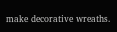make decorative wreaths.